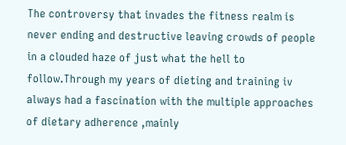The controversy that invades the fitness realm is never ending and destructive leaving crowds of people in a clouded haze of just what the hell to follow.Through my years of dieting and training iv always had a fascination with the multiple approaches of dietary adherence ,mainly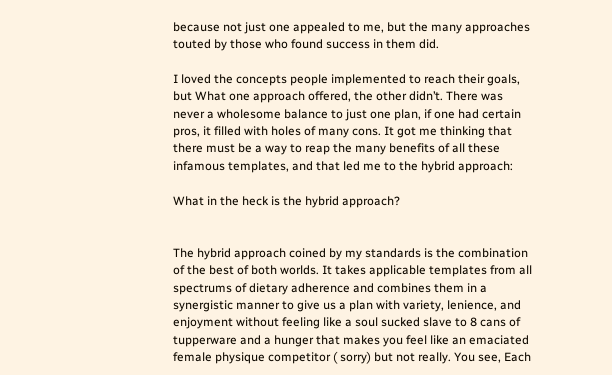because not just one appealed to me, but the many approaches touted by those who found success in them did.

I loved the concepts people implemented to reach their goals, but What one approach offered, the other didn’t. There was never a wholesome balance to just one plan, if one had certain pros, it filled with holes of many cons. It got me thinking that there must be a way to reap the many benefits of all these infamous templates, and that led me to the hybrid approach:

What in the heck is the hybrid approach?


The hybrid approach coined by my standards is the combination of the best of both worlds. It takes applicable templates from all spectrums of dietary adherence and combines them in a synergistic manner to give us a plan with variety, lenience, and enjoyment without feeling like a soul sucked slave to 8 cans of tupperware and a hunger that makes you feel like an emaciated female physique competitor ( sorry) but not really. You see, Each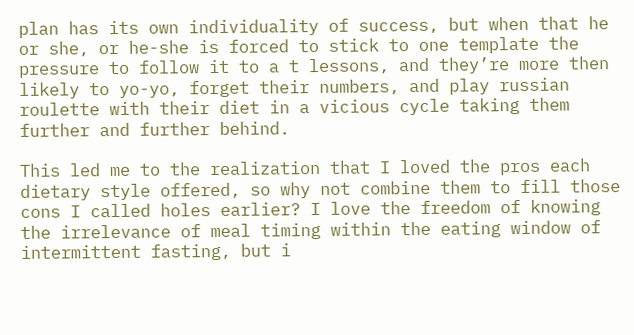plan has its own individuality of success, but when that he or she, or he-she is forced to stick to one template the pressure to follow it to a t lessons, and they’re more then likely to yo-yo, forget their numbers, and play russian roulette with their diet in a vicious cycle taking them further and further behind.

This led me to the realization that I loved the pros each dietary style offered, so why not combine them to fill those cons I called holes earlier? I love the freedom of knowing the irrelevance of meal timing within the eating window of intermittent fasting, but i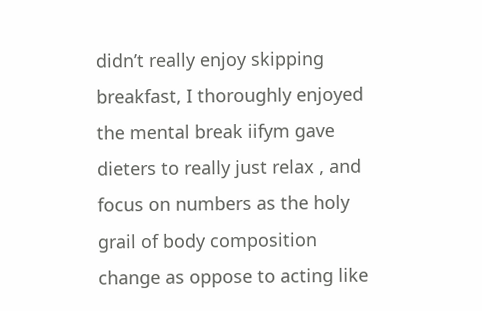didn’t really enjoy skipping breakfast, I thoroughly enjoyed the mental break iifym gave dieters to really just relax , and focus on numbers as the holy grail of body composition change as oppose to acting like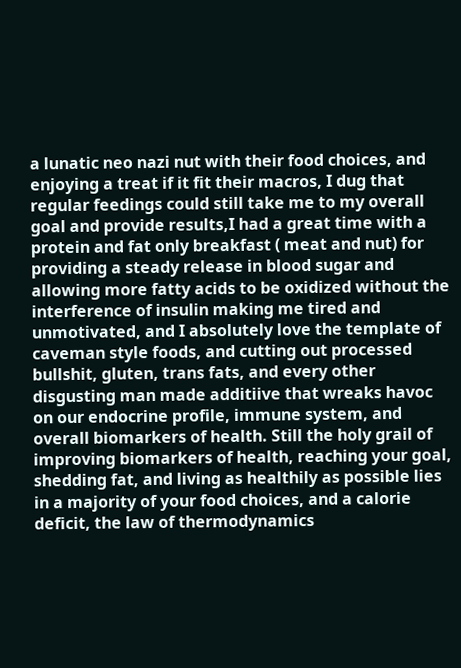a lunatic neo nazi nut with their food choices, and enjoying a treat if it fit their macros, I dug that regular feedings could still take me to my overall goal and provide results,I had a great time with a protein and fat only breakfast ( meat and nut) for providing a steady release in blood sugar and allowing more fatty acids to be oxidized without the interference of insulin making me tired and unmotivated, and I absolutely love the template of caveman style foods, and cutting out processed bullshit, gluten, trans fats, and every other disgusting man made additiive that wreaks havoc on our endocrine profile, immune system, and overall biomarkers of health. Still the holy grail of improving biomarkers of health, reaching your goal, shedding fat, and living as healthily as possible lies in a majority of your food choices, and a calorie deficit, the law of thermodynamics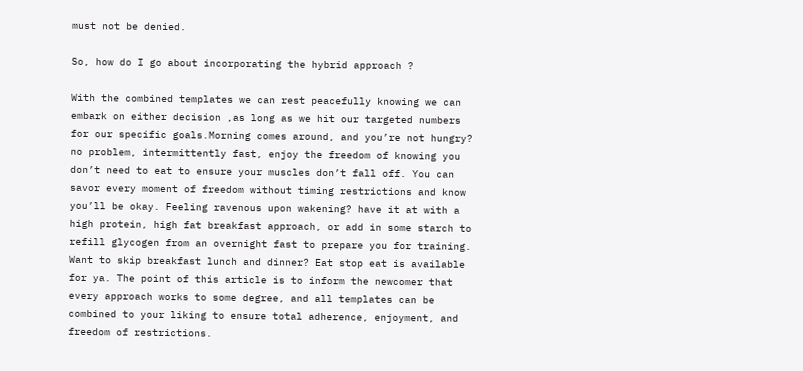must not be denied.

So, how do I go about incorporating the hybrid approach ?

With the combined templates we can rest peacefully knowing we can embark on either decision ,as long as we hit our targeted numbers for our specific goals.Morning comes around, and you’re not hungry? no problem, intermittently fast, enjoy the freedom of knowing you don’t need to eat to ensure your muscles don’t fall off. You can savor every moment of freedom without timing restrictions and know you’ll be okay. Feeling ravenous upon wakening? have it at with a high protein, high fat breakfast approach, or add in some starch to refill glycogen from an overnight fast to prepare you for training. Want to skip breakfast lunch and dinner? Eat stop eat is available for ya. The point of this article is to inform the newcomer that every approach works to some degree, and all templates can be combined to your liking to ensure total adherence, enjoyment, and freedom of restrictions.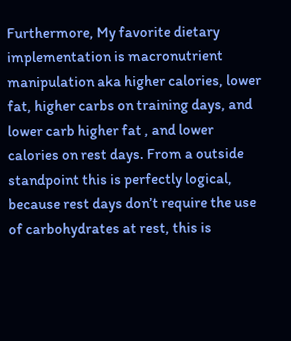Furthermore, My favorite dietary implementation is macronutrient manipulation aka higher calories, lower fat, higher carbs on training days, and lower carb higher fat , and lower calories on rest days. From a outside standpoint this is perfectly logical, because rest days don’t require the use of carbohydrates at rest, this is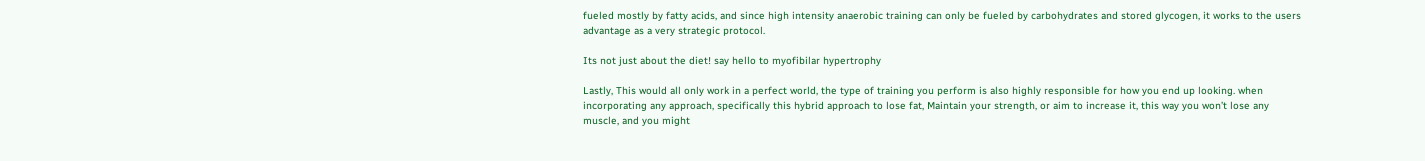fueled mostly by fatty acids, and since high intensity anaerobic training can only be fueled by carbohydrates and stored glycogen, it works to the users advantage as a very strategic protocol.

Its not just about the diet! say hello to myofibilar hypertrophy

Lastly, This would all only work in a perfect world, the type of training you perform is also highly responsible for how you end up looking. when incorporating any approach, specifically this hybrid approach to lose fat, Maintain your strength, or aim to increase it, this way you won’t lose any muscle, and you might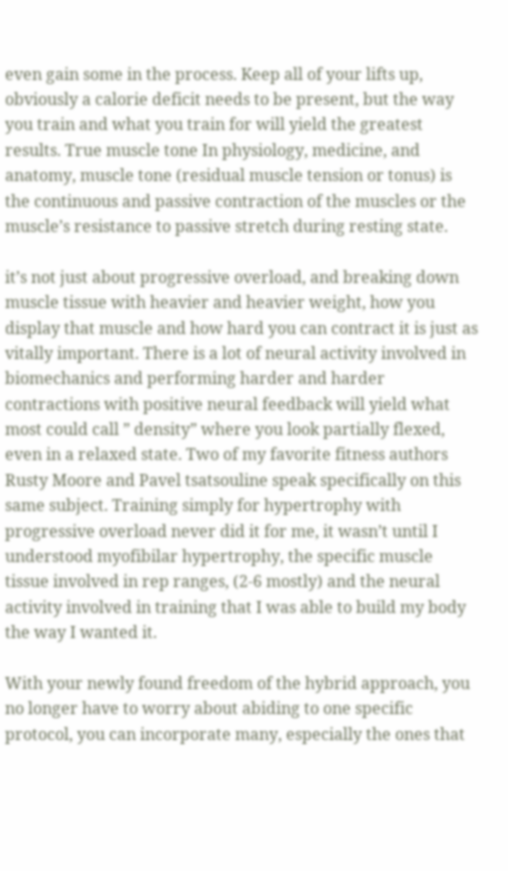even gain some in the process. Keep all of your lifts up, obviously a calorie deficit needs to be present, but the way you train and what you train for will yield the greatest results. True muscle tone In physiology, medicine, and anatomy, muscle tone (residual muscle tension or tonus) is the continuous and passive contraction of the muscles or the muscle’s resistance to passive stretch during resting state.

it’s not just about progressive overload, and breaking down muscle tissue with heavier and heavier weight, how you display that muscle and how hard you can contract it is just as vitally important. There is a lot of neural activity involved in biomechanics and performing harder and harder contractions with positive neural feedback will yield what most could call ” density” where you look partially flexed, even in a relaxed state. Two of my favorite fitness authors Rusty Moore and Pavel tsatsouline speak specifically on this same subject. Training simply for hypertrophy with progressive overload never did it for me, it wasn’t until I understood myofibilar hypertrophy, the specific muscle tissue involved in rep ranges, (2-6 mostly) and the neural activity involved in training that I was able to build my body the way I wanted it.

With your newly found freedom of the hybrid approach, you no longer have to worry about abiding to one specific protocol, you can incorporate many, especially the ones that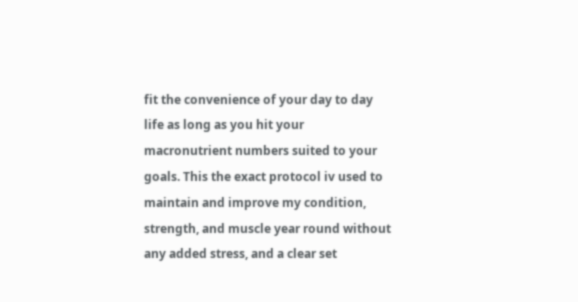fit the convenience of your day to day life as long as you hit your macronutrient numbers suited to your goals. This the exact protocol iv used to maintain and improve my condition, strength, and muscle year round without any added stress, and a clear set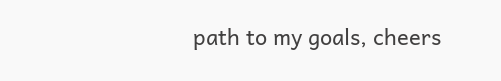path to my goals, cheers